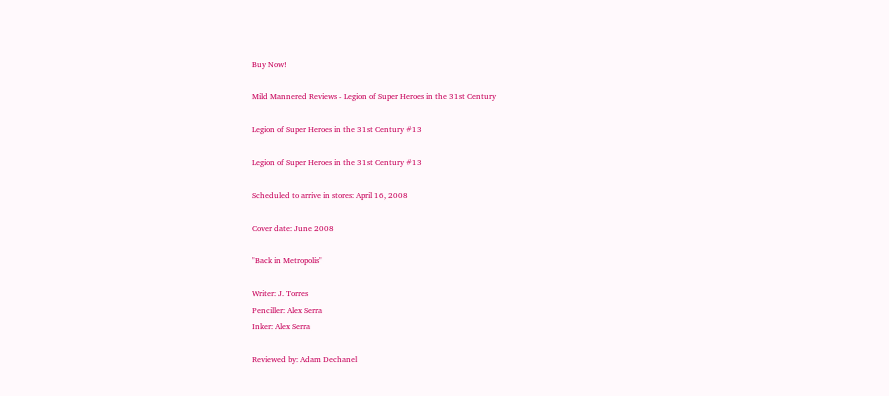Buy Now!

Mild Mannered Reviews - Legion of Super Heroes in the 31st Century

Legion of Super Heroes in the 31st Century #13

Legion of Super Heroes in the 31st Century #13

Scheduled to arrive in stores: April 16, 2008

Cover date: June 2008

"Back in Metropolis"

Writer: J. Torres
Penciller: Alex Serra
Inker: Alex Serra

Reviewed by: Adam Dechanel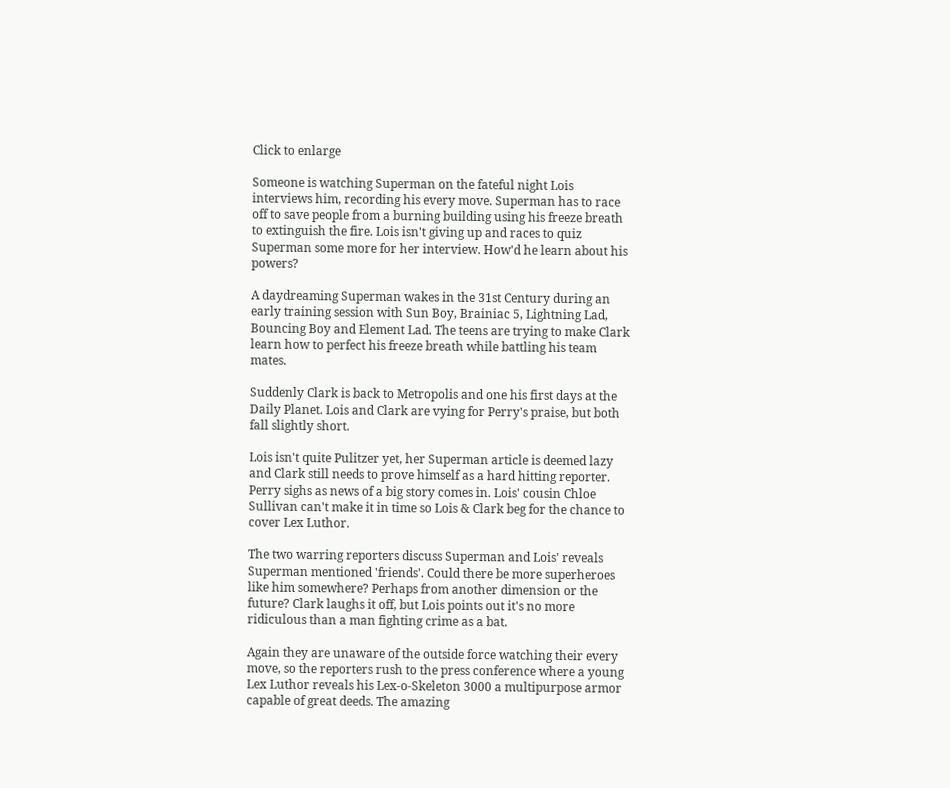Click to enlarge

Someone is watching Superman on the fateful night Lois interviews him, recording his every move. Superman has to race off to save people from a burning building using his freeze breath to extinguish the fire. Lois isn't giving up and races to quiz Superman some more for her interview. How'd he learn about his powers?

A daydreaming Superman wakes in the 31st Century during an early training session with Sun Boy, Brainiac 5, Lightning Lad, Bouncing Boy and Element Lad. The teens are trying to make Clark learn how to perfect his freeze breath while battling his team mates.

Suddenly Clark is back to Metropolis and one his first days at the Daily Planet. Lois and Clark are vying for Perry's praise, but both fall slightly short.

Lois isn't quite Pulitzer yet, her Superman article is deemed lazy and Clark still needs to prove himself as a hard hitting reporter. Perry sighs as news of a big story comes in. Lois' cousin Chloe Sullivan can't make it in time so Lois & Clark beg for the chance to cover Lex Luthor.

The two warring reporters discuss Superman and Lois' reveals Superman mentioned 'friends'. Could there be more superheroes like him somewhere? Perhaps from another dimension or the future? Clark laughs it off, but Lois points out it's no more ridiculous than a man fighting crime as a bat.

Again they are unaware of the outside force watching their every move, so the reporters rush to the press conference where a young Lex Luthor reveals his Lex-o-Skeleton 3000 a multipurpose armor capable of great deeds. The amazing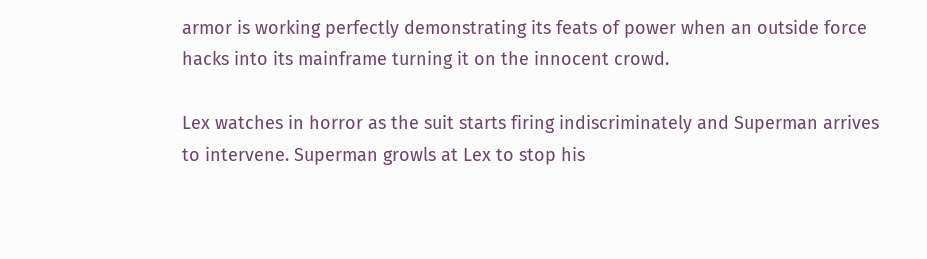armor is working perfectly demonstrating its feats of power when an outside force hacks into its mainframe turning it on the innocent crowd.

Lex watches in horror as the suit starts firing indiscriminately and Superman arrives to intervene. Superman growls at Lex to stop his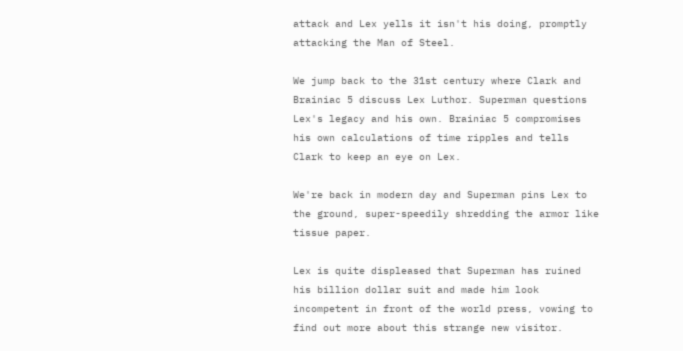attack and Lex yells it isn't his doing, promptly attacking the Man of Steel.

We jump back to the 31st century where Clark and Brainiac 5 discuss Lex Luthor. Superman questions Lex's legacy and his own. Brainiac 5 compromises his own calculations of time ripples and tells Clark to keep an eye on Lex.

We're back in modern day and Superman pins Lex to the ground, super-speedily shredding the armor like tissue paper.

Lex is quite displeased that Superman has ruined his billion dollar suit and made him look incompetent in front of the world press, vowing to find out more about this strange new visitor.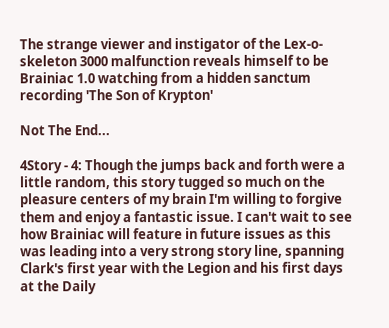The strange viewer and instigator of the Lex-o-skeleton 3000 malfunction reveals himself to be Brainiac 1.0 watching from a hidden sanctum recording 'The Son of Krypton'

Not The End...

4Story - 4: Though the jumps back and forth were a little random, this story tugged so much on the pleasure centers of my brain I'm willing to forgive them and enjoy a fantastic issue. I can't wait to see how Brainiac will feature in future issues as this was leading into a very strong story line, spanning Clark's first year with the Legion and his first days at the Daily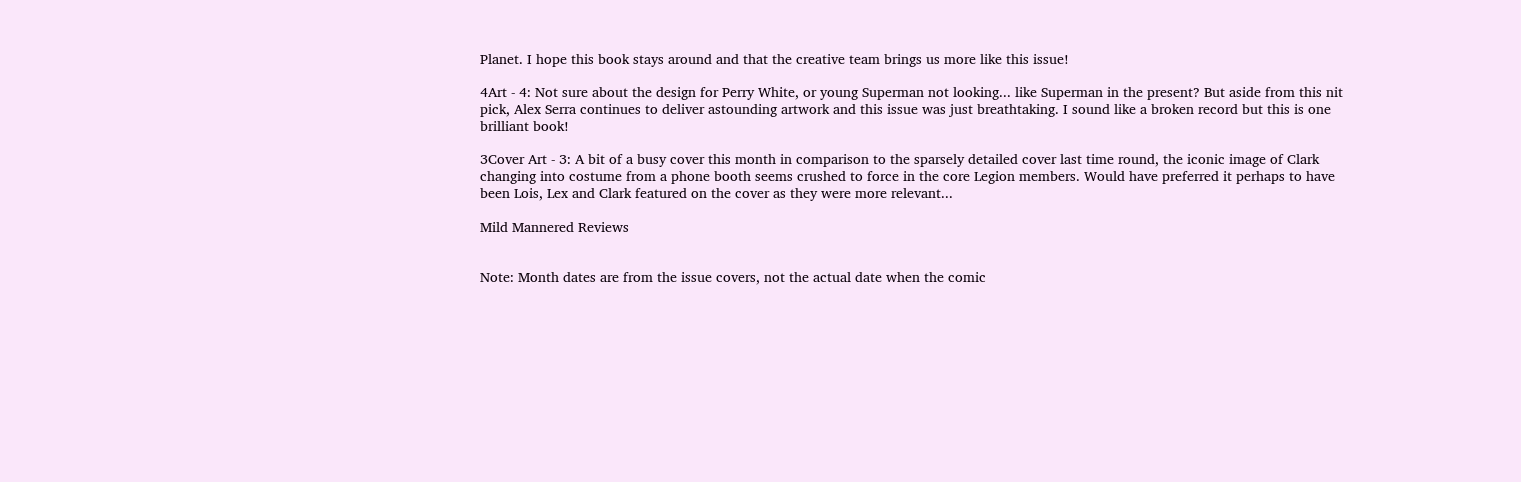Planet. I hope this book stays around and that the creative team brings us more like this issue!

4Art - 4: Not sure about the design for Perry White, or young Superman not looking... like Superman in the present? But aside from this nit pick, Alex Serra continues to deliver astounding artwork and this issue was just breathtaking. I sound like a broken record but this is one brilliant book!

3Cover Art - 3: A bit of a busy cover this month in comparison to the sparsely detailed cover last time round, the iconic image of Clark changing into costume from a phone booth seems crushed to force in the core Legion members. Would have preferred it perhaps to have been Lois, Lex and Clark featured on the cover as they were more relevant...

Mild Mannered Reviews


Note: Month dates are from the issue covers, not the actual date when the comic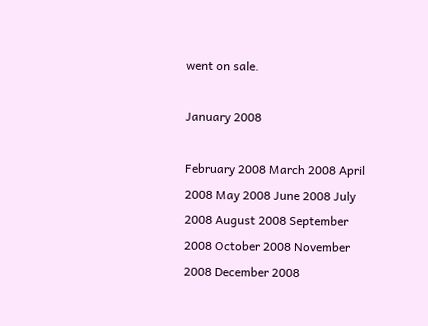went on sale.

January 2008

February 2008 March 2008 April 2008 May 2008 June 2008 July 2008 August 2008 September 2008 October 2008 November 2008 December 2008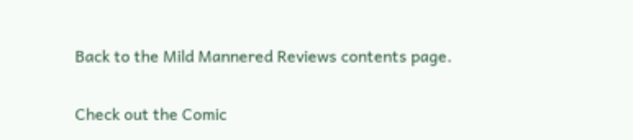Back to the Mild Mannered Reviews contents page.

Check out the Comic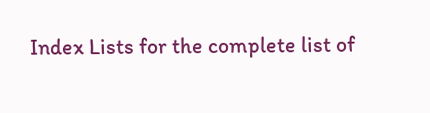Index Lists for the complete list of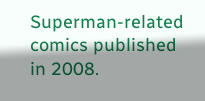Superman-related comics published in 2008.